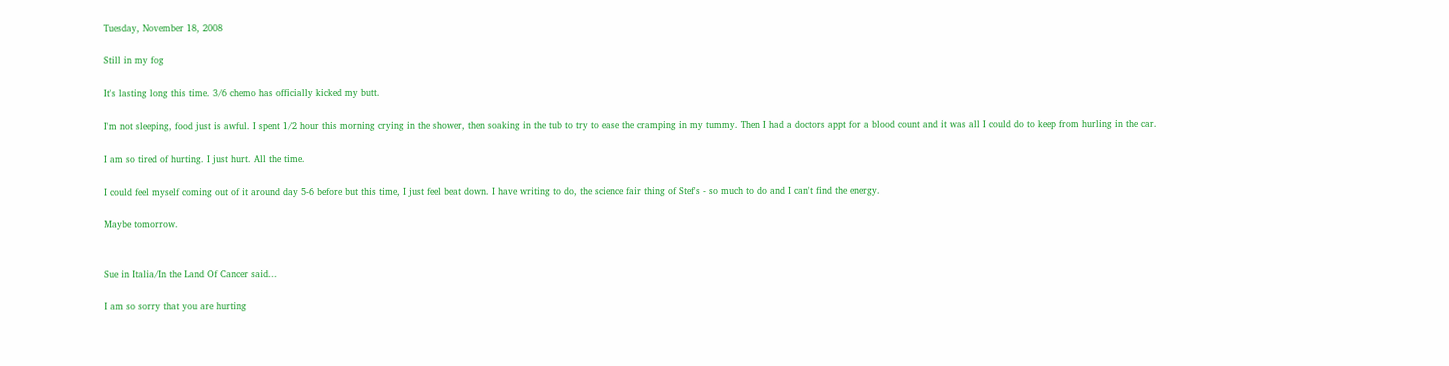Tuesday, November 18, 2008

Still in my fog

It's lasting long this time. 3/6 chemo has officially kicked my butt.

I'm not sleeping, food just is awful. I spent 1/2 hour this morning crying in the shower, then soaking in the tub to try to ease the cramping in my tummy. Then I had a doctors appt for a blood count and it was all I could do to keep from hurling in the car.

I am so tired of hurting. I just hurt. All the time.

I could feel myself coming out of it around day 5-6 before but this time, I just feel beat down. I have writing to do, the science fair thing of Stef's - so much to do and I can't find the energy.

Maybe tomorrow.


Sue in Italia/In the Land Of Cancer said...

I am so sorry that you are hurting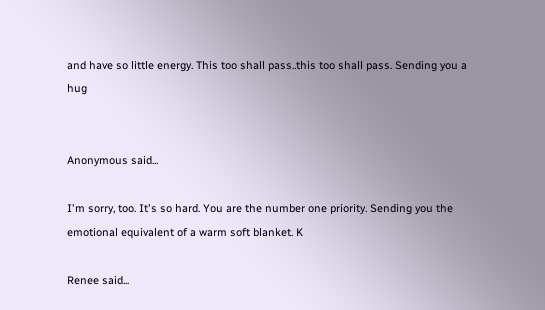and have so little energy. This too shall pass..this too shall pass. Sending you a hug


Anonymous said...

I'm sorry, too. It's so hard. You are the number one priority. Sending you the emotional equivalent of a warm soft blanket. K

Renee said...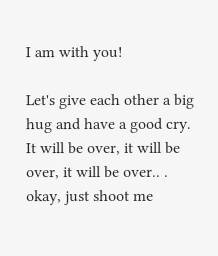I am with you!

Let's give each other a big hug and have a good cry. It will be over, it will be over, it will be over.. . okay, just shoot me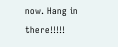now. Hang in there!!!!!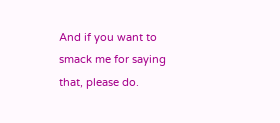And if you want to smack me for saying that, please do.